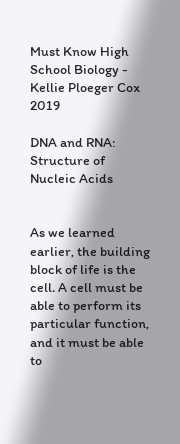Must Know High School Biology - Kellie Ploeger Cox 2019

DNA and RNA: Structure of Nucleic Acids


As we learned earlier, the building block of life is the cell. A cell must be able to perform its particular function, and it must be able to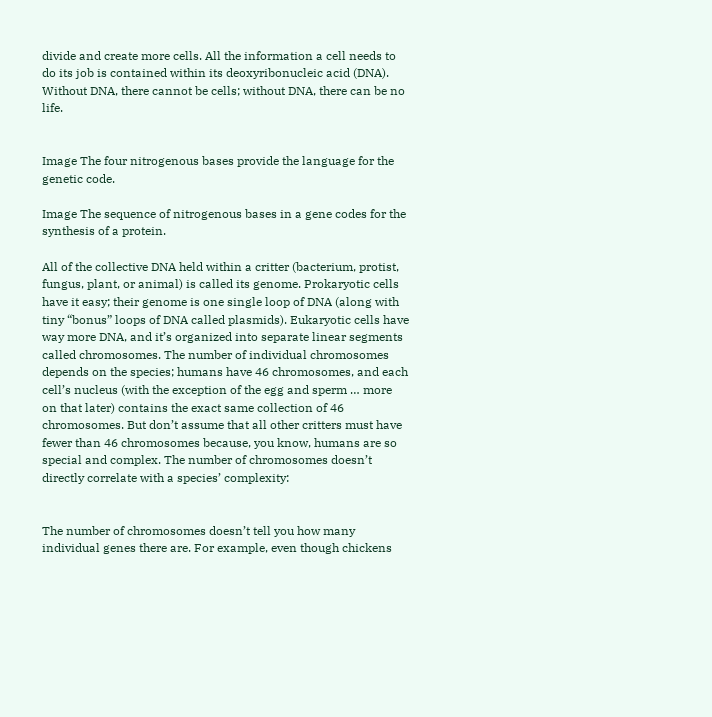divide and create more cells. All the information a cell needs to do its job is contained within its deoxyribonucleic acid (DNA). Without DNA, there cannot be cells; without DNA, there can be no life.


Image The four nitrogenous bases provide the language for the genetic code.

Image The sequence of nitrogenous bases in a gene codes for the synthesis of a protein.

All of the collective DNA held within a critter (bacterium, protist, fungus, plant, or animal) is called its genome. Prokaryotic cells have it easy; their genome is one single loop of DNA (along with tiny “bonus” loops of DNA called plasmids). Eukaryotic cells have way more DNA, and it’s organized into separate linear segments called chromosomes. The number of individual chromosomes depends on the species; humans have 46 chromosomes, and each cell’s nucleus (with the exception of the egg and sperm … more on that later) contains the exact same collection of 46 chromosomes. But don’t assume that all other critters must have fewer than 46 chromosomes because, you know, humans are so special and complex. The number of chromosomes doesn’t directly correlate with a species’ complexity:


The number of chromosomes doesn’t tell you how many individual genes there are. For example, even though chickens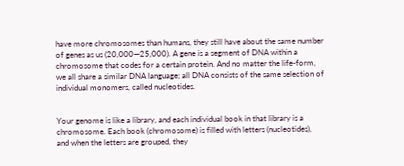have more chromosomes than humans, they still have about the same number of genes as us (20,000—25,000). A gene is a segment of DNA within a chromosome that codes for a certain protein. And no matter the life-form, we all share a similar DNA language; all DNA consists of the same selection of individual monomers, called nucleotides.


Your genome is like a library, and each individual book in that library is a chromosome. Each book (chromosome) is filled with letters (nucleotides), and when the letters are grouped, they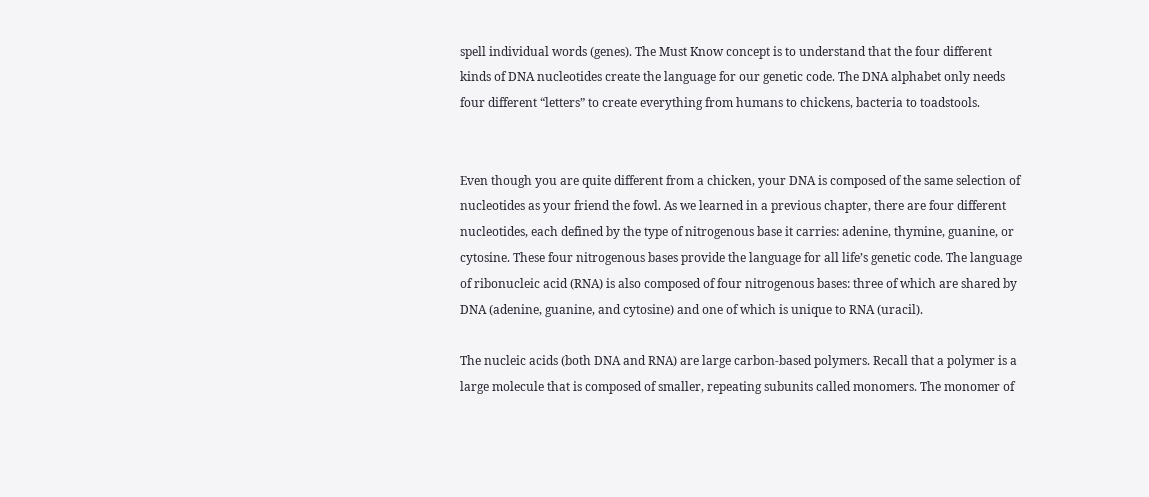spell individual words (genes). The Must Know concept is to understand that the four different kinds of DNA nucleotides create the language for our genetic code. The DNA alphabet only needs four different “letters” to create everything from humans to chickens, bacteria to toadstools.


Even though you are quite different from a chicken, your DNA is composed of the same selection of nucleotides as your friend the fowl. As we learned in a previous chapter, there are four different nucleotides, each defined by the type of nitrogenous base it carries: adenine, thymine, guanine, or cytosine. These four nitrogenous bases provide the language for all life’s genetic code. The language of ribonucleic acid (RNA) is also composed of four nitrogenous bases: three of which are shared by DNA (adenine, guanine, and cytosine) and one of which is unique to RNA (uracil).

The nucleic acids (both DNA and RNA) are large carbon-based polymers. Recall that a polymer is a large molecule that is composed of smaller, repeating subunits called monomers. The monomer of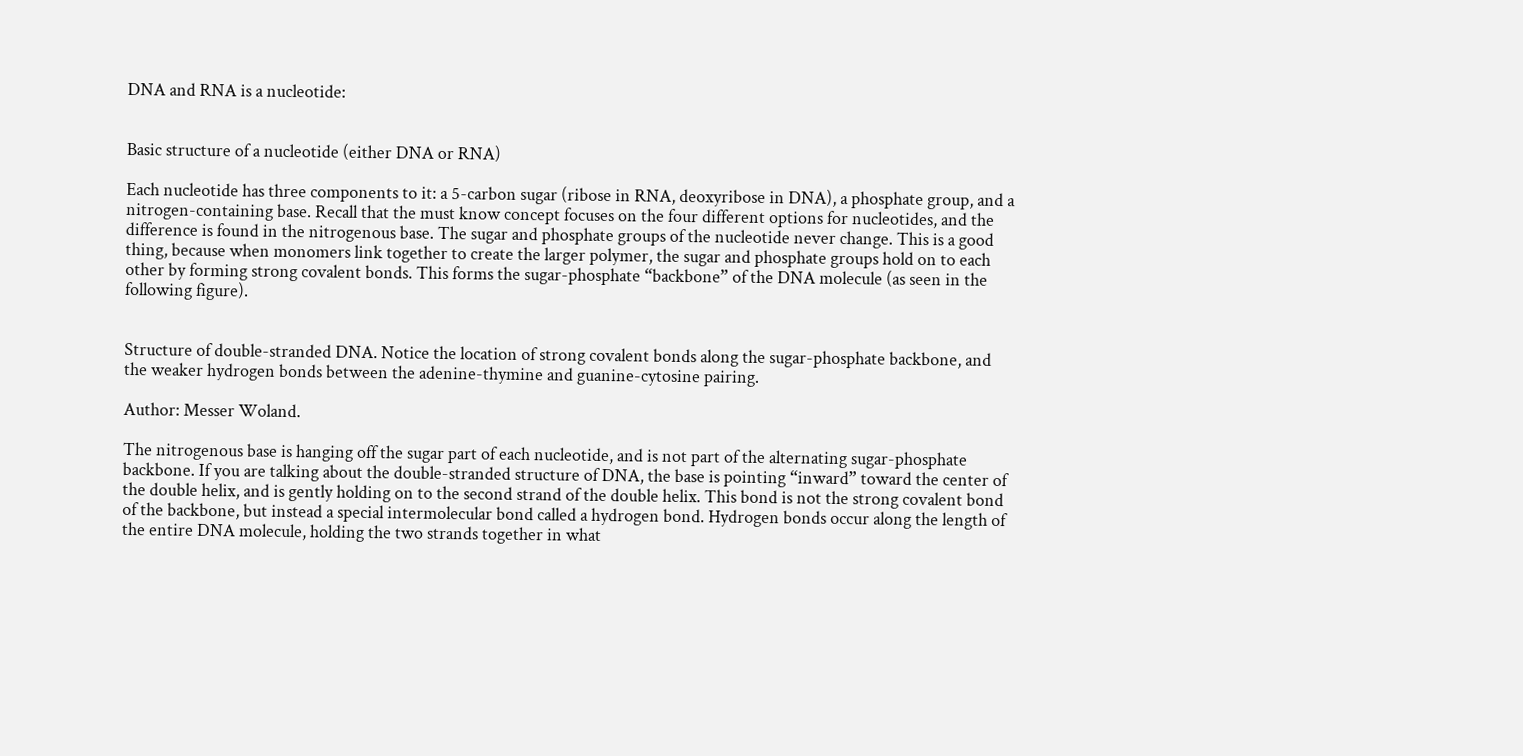DNA and RNA is a nucleotide:


Basic structure of a nucleotide (either DNA or RNA)

Each nucleotide has three components to it: a 5-carbon sugar (ribose in RNA, deoxyribose in DNA), a phosphate group, and a nitrogen-containing base. Recall that the must know concept focuses on the four different options for nucleotides, and the difference is found in the nitrogenous base. The sugar and phosphate groups of the nucleotide never change. This is a good thing, because when monomers link together to create the larger polymer, the sugar and phosphate groups hold on to each other by forming strong covalent bonds. This forms the sugar-phosphate “backbone” of the DNA molecule (as seen in the following figure).


Structure of double-stranded DNA. Notice the location of strong covalent bonds along the sugar-phosphate backbone, and the weaker hydrogen bonds between the adenine-thymine and guanine-cytosine pairing.

Author: Messer Woland.

The nitrogenous base is hanging off the sugar part of each nucleotide, and is not part of the alternating sugar-phosphate backbone. If you are talking about the double-stranded structure of DNA, the base is pointing “inward” toward the center of the double helix, and is gently holding on to the second strand of the double helix. This bond is not the strong covalent bond of the backbone, but instead a special intermolecular bond called a hydrogen bond. Hydrogen bonds occur along the length of the entire DNA molecule, holding the two strands together in what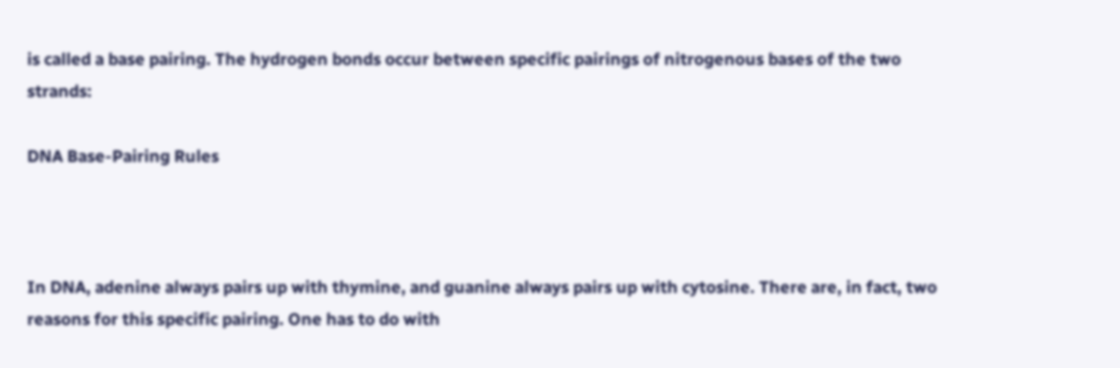is called a base pairing. The hydrogen bonds occur between specific pairings of nitrogenous bases of the two strands:

DNA Base-Pairing Rules



In DNA, adenine always pairs up with thymine, and guanine always pairs up with cytosine. There are, in fact, two reasons for this specific pairing. One has to do with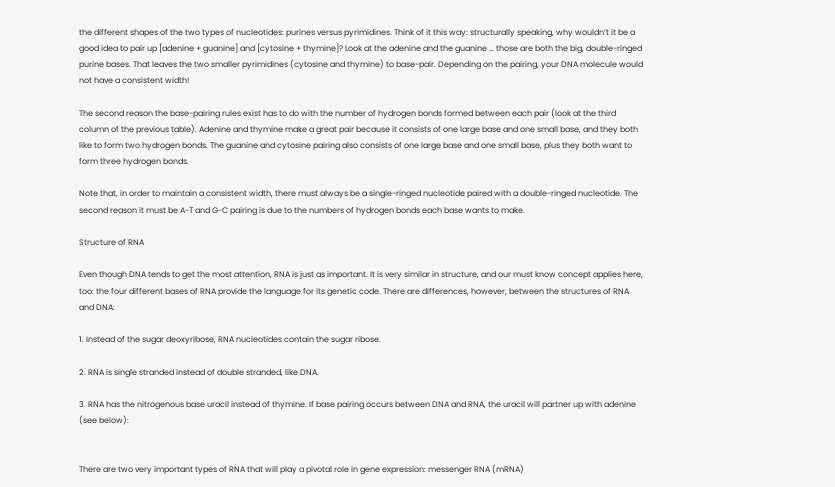the different shapes of the two types of nucleotides: purines versus pyrimidines. Think of it this way: structurally speaking, why wouldn’t it be a good idea to pair up [adenine + guanine] and [cytosine + thymine]? Look at the adenine and the guanine … those are both the big, double-ringed purine bases. That leaves the two smaller pyrimidines (cytosine and thymine) to base-pair. Depending on the pairing, your DNA molecule would not have a consistent width!

The second reason the base-pairing rules exist has to do with the number of hydrogen bonds formed between each pair (look at the third column of the previous table). Adenine and thymine make a great pair because it consists of one large base and one small base, and they both like to form two hydrogen bonds. The guanine and cytosine pairing also consists of one large base and one small base, plus they both want to form three hydrogen bonds.

Note that, in order to maintain a consistent width, there must always be a single-ringed nucleotide paired with a double-ringed nucleotide. The second reason it must be A-T and G-C pairing is due to the numbers of hydrogen bonds each base wants to make.

Structure of RNA

Even though DNA tends to get the most attention, RNA is just as important. It is very similar in structure, and our must know concept applies here, too: the four different bases of RNA provide the language for its genetic code. There are differences, however, between the structures of RNA and DNA:

1. Instead of the sugar deoxyribose, RNA nucleotides contain the sugar ribose.

2. RNA is single stranded instead of double stranded, like DNA.

3. RNA has the nitrogenous base uracil instead of thymine. If base pairing occurs between DNA and RNA, the uracil will partner up with adenine (see below):


There are two very important types of RNA that will play a pivotal role in gene expression: messenger RNA (mRNA)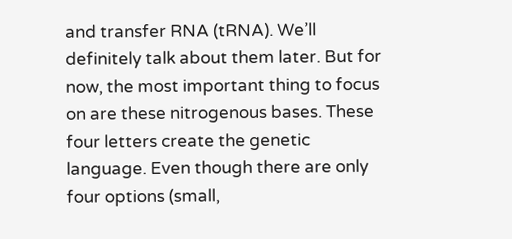and transfer RNA (tRNA). We’ll definitely talk about them later. But for now, the most important thing to focus on are these nitrogenous bases. These four letters create the genetic language. Even though there are only four options (small,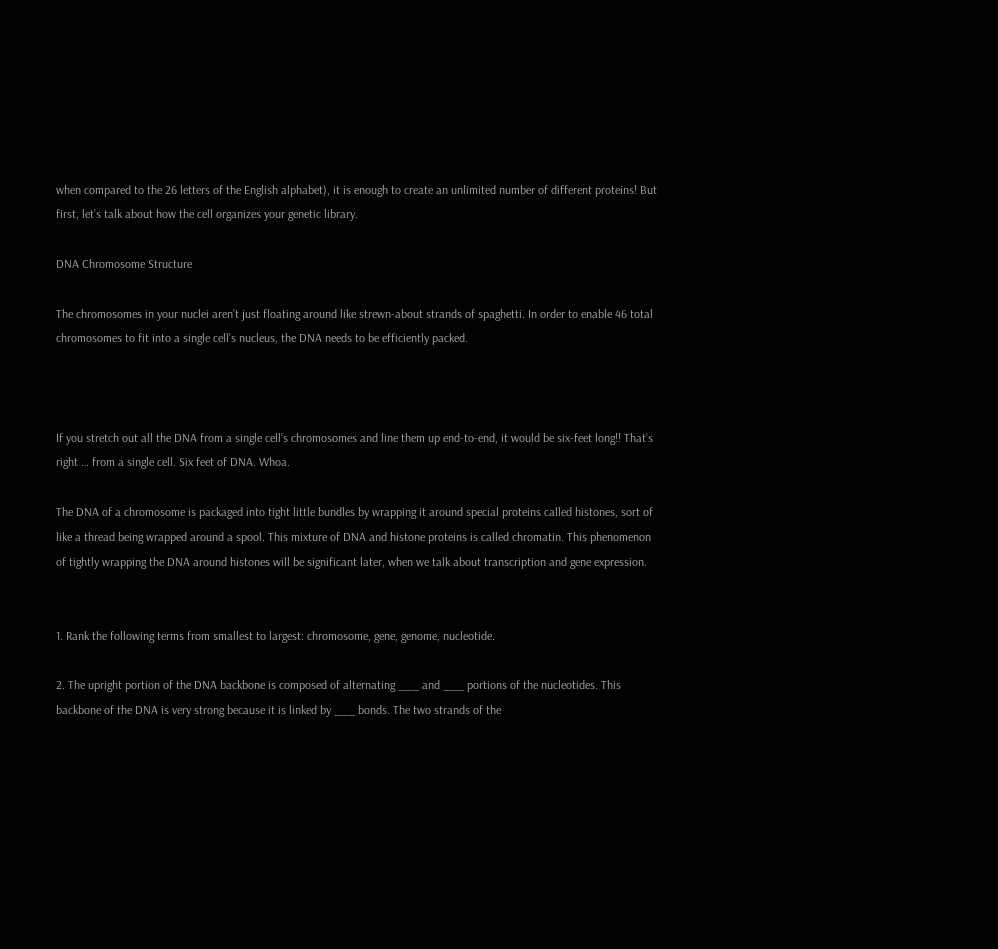when compared to the 26 letters of the English alphabet), it is enough to create an unlimited number of different proteins! But first, let’s talk about how the cell organizes your genetic library.

DNA Chromosome Structure

The chromosomes in your nuclei aren’t just floating around like strewn-about strands of spaghetti. In order to enable 46 total chromosomes to fit into a single cell’s nucleus, the DNA needs to be efficiently packed.



If you stretch out all the DNA from a single cell’s chromosomes and line them up end-to-end, it would be six-feet long!! That’s right … from a single cell. Six feet of DNA. Whoa.

The DNA of a chromosome is packaged into tight little bundles by wrapping it around special proteins called histones, sort of like a thread being wrapped around a spool. This mixture of DNA and histone proteins is called chromatin. This phenomenon of tightly wrapping the DNA around histones will be significant later, when we talk about transcription and gene expression.


1. Rank the following terms from smallest to largest: chromosome, gene, genome, nucleotide.

2. The upright portion of the DNA backbone is composed of alternating ___ and ___ portions of the nucleotides. This backbone of the DNA is very strong because it is linked by ___ bonds. The two strands of the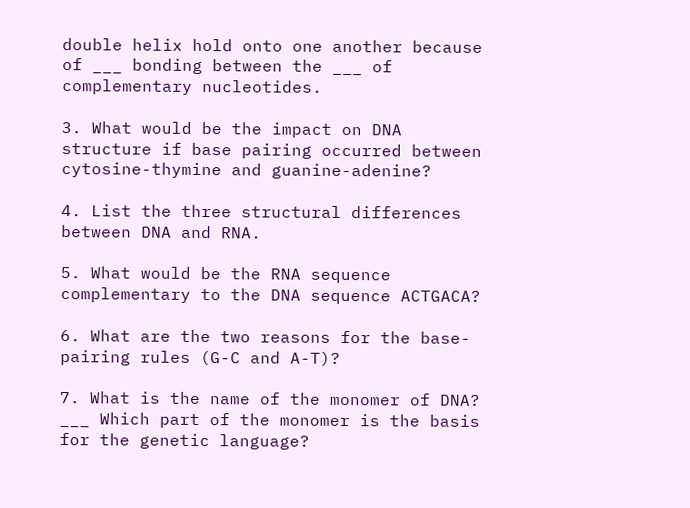double helix hold onto one another because of ___ bonding between the ___ of complementary nucleotides.

3. What would be the impact on DNA structure if base pairing occurred between cytosine-thymine and guanine-adenine?

4. List the three structural differences between DNA and RNA.

5. What would be the RNA sequence complementary to the DNA sequence ACTGACA?

6. What are the two reasons for the base-pairing rules (G-C and A-T)?

7. What is the name of the monomer of DNA? ___ Which part of the monomer is the basis for the genetic language?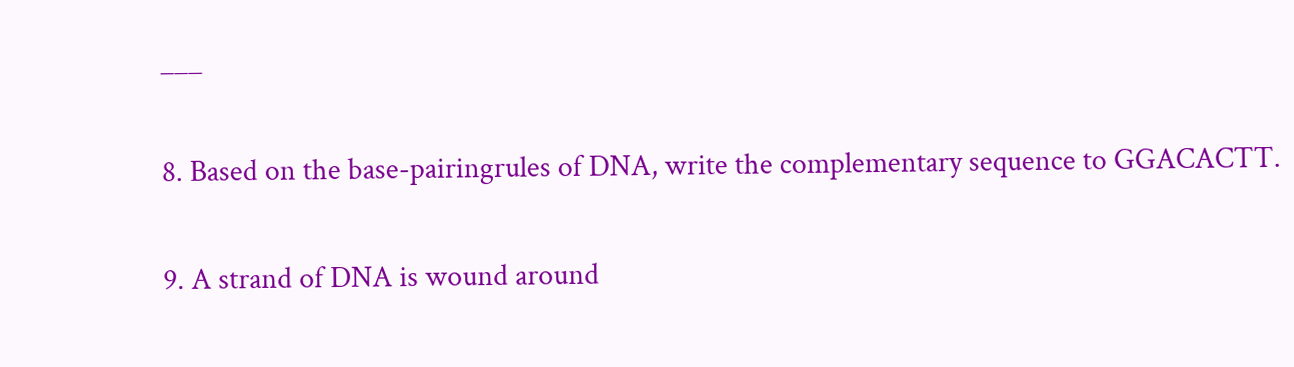___

8. Based on the base-pairingrules of DNA, write the complementary sequence to GGACACTT.

9. A strand of DNA is wound around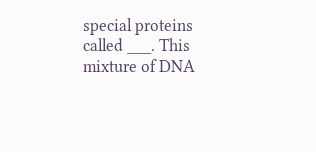special proteins called ___. This mixture of DNA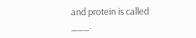and protein is called ___.